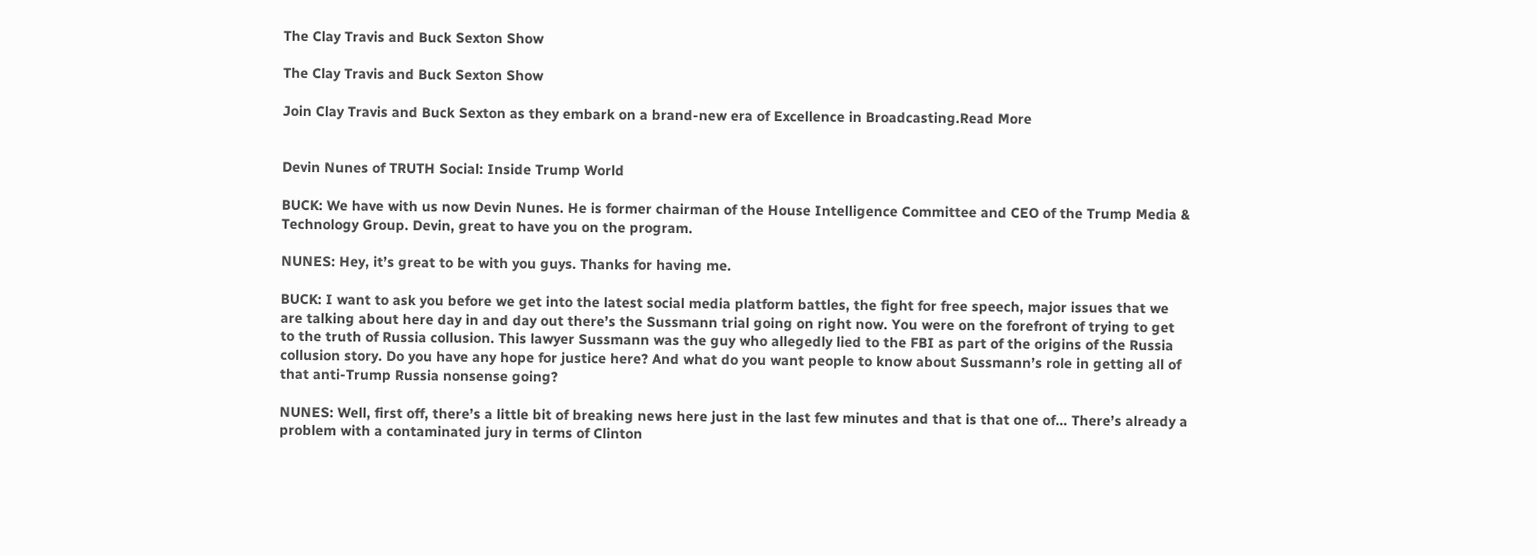The Clay Travis and Buck Sexton Show

The Clay Travis and Buck Sexton Show

Join Clay Travis and Buck Sexton as they embark on a brand-new era of Excellence in Broadcasting.Read More


Devin Nunes of TRUTH Social: Inside Trump World

BUCK: We have with us now Devin Nunes. He is former chairman of the House Intelligence Committee and CEO of the Trump Media & Technology Group. Devin, great to have you on the program.

NUNES: Hey, it’s great to be with you guys. Thanks for having me.

BUCK: I want to ask you before we get into the latest social media platform battles, the fight for free speech, major issues that we are talking about here day in and day out there’s the Sussmann trial going on right now. You were on the forefront of trying to get to the truth of Russia collusion. This lawyer Sussmann was the guy who allegedly lied to the FBI as part of the origins of the Russia collusion story. Do you have any hope for justice here? And what do you want people to know about Sussmann’s role in getting all of that anti-Trump Russia nonsense going?

NUNES: Well, first off, there’s a little bit of breaking news here just in the last few minutes and that is that one of… There’s already a problem with a contaminated jury in terms of Clinton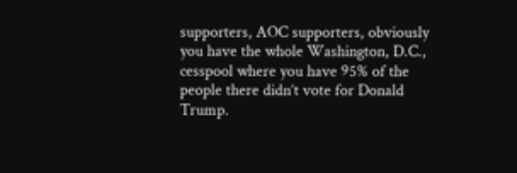supporters, AOC supporters, obviously you have the whole Washington, D.C., cesspool where you have 95% of the people there didn’t vote for Donald Trump.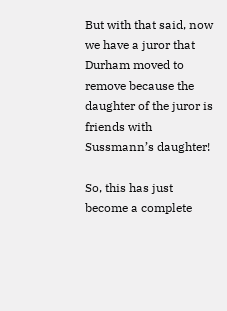But with that said, now we have a juror that Durham moved to remove because the daughter of the juror is friends with Sussmann’s daughter!

So, this has just become a complete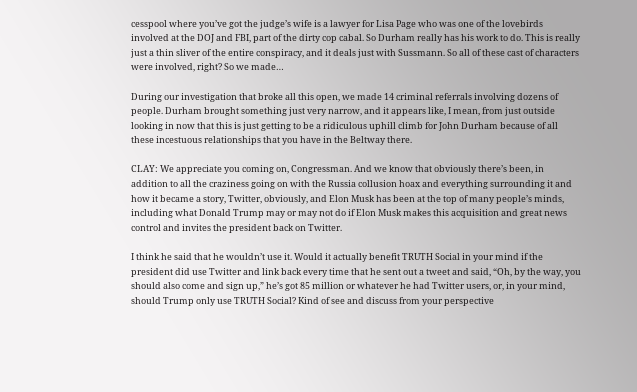cesspool where you’ve got the judge’s wife is a lawyer for Lisa Page who was one of the lovebirds involved at the DOJ and FBI, part of the dirty cop cabal. So Durham really has his work to do. This is really just a thin sliver of the entire conspiracy, and it deals just with Sussmann. So all of these cast of characters were involved, right? So we made…

During our investigation that broke all this open, we made 14 criminal referrals involving dozens of people. Durham brought something just very narrow, and it appears like, I mean, from just outside looking in now that this is just getting to be a ridiculous uphill climb for John Durham because of all these incestuous relationships that you have in the Beltway there.

CLAY: We appreciate you coming on, Congressman. And we know that obviously there’s been, in addition to all the craziness going on with the Russia collusion hoax and everything surrounding it and how it became a story, Twitter, obviously, and Elon Musk has been at the top of many people’s minds, including what Donald Trump may or may not do if Elon Musk makes this acquisition and great news control and invites the president back on Twitter.

I think he said that he wouldn’t use it. Would it actually benefit TRUTH Social in your mind if the president did use Twitter and link back every time that he sent out a tweet and said, “Oh, by the way, you should also come and sign up,” he’s got 85 million or whatever he had Twitter users, or, in your mind, should Trump only use TRUTH Social? Kind of see and discuss from your perspective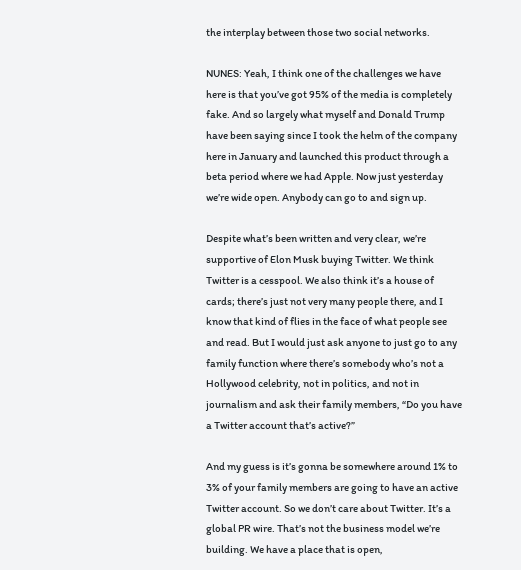the interplay between those two social networks.

NUNES: Yeah, I think one of the challenges we have here is that you’ve got 95% of the media is completely fake. And so largely what myself and Donald Trump have been saying since I took the helm of the company here in January and launched this product through a beta period where we had Apple. Now just yesterday we’re wide open. Anybody can go to and sign up.

Despite what’s been written and very clear, we’re supportive of Elon Musk buying Twitter. We think Twitter is a cesspool. We also think it’s a house of cards; there’s just not very many people there, and I know that kind of flies in the face of what people see and read. But I would just ask anyone to just go to any family function where there’s somebody who’s not a Hollywood celebrity, not in politics, and not in journalism and ask their family members, “Do you have a Twitter account that’s active?”

And my guess is it’s gonna be somewhere around 1% to 3% of your family members are going to have an active Twitter account. So we don’t care about Twitter. It’s a global PR wire. That’s not the business model we’re building. We have a place that is open,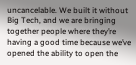uncancelable. We built it without Big Tech, and we are bringing together people where they’re having a good time because we’ve opened the ability to open the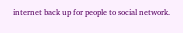internet back up for people to social network.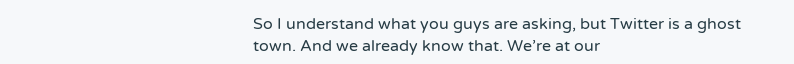So I understand what you guys are asking, but Twitter is a ghost town. And we already know that. We’re at our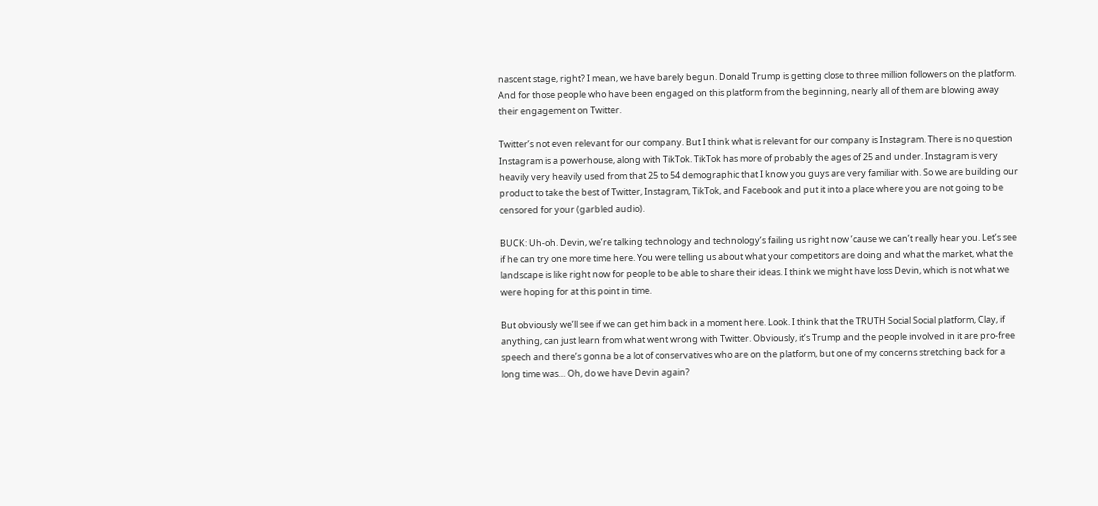nascent stage, right? I mean, we have barely begun. Donald Trump is getting close to three million followers on the platform. And for those people who have been engaged on this platform from the beginning, nearly all of them are blowing away their engagement on Twitter.

Twitter’s not even relevant for our company. But I think what is relevant for our company is Instagram. There is no question Instagram is a powerhouse, along with TikTok. TikTok has more of probably the ages of 25 and under. Instagram is very heavily very heavily used from that 25 to 54 demographic that I know you guys are very familiar with. So we are building our product to take the best of Twitter, Instagram, TikTok, and Facebook and put it into a place where you are not going to be censored for your (garbled audio).

BUCK: Uh-oh. Devin, we’re talking technology and technology’s failing us right now ’cause we can’t really hear you. Let’s see if he can try one more time here. You were telling us about what your competitors are doing and what the market, what the landscape is like right now for people to be able to share their ideas. I think we might have loss Devin, which is not what we were hoping for at this point in time.

But obviously we’ll see if we can get him back in a moment here. Look. I think that the TRUTH Social Social platform, Clay, if anything, can just learn from what went wrong with Twitter. Obviously, it’s Trump and the people involved in it are pro-free speech and there’s gonna be a lot of conservatives who are on the platform, but one of my concerns stretching back for a long time was… Oh, do we have Devin again?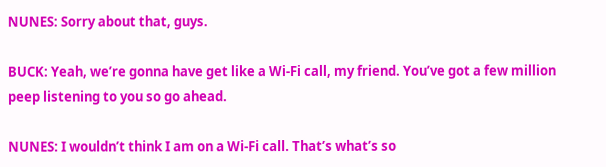NUNES: Sorry about that, guys.

BUCK: Yeah, we’re gonna have get like a Wi-Fi call, my friend. You’ve got a few million peep listening to you so go ahead.

NUNES: I wouldn’t think I am on a Wi-Fi call. That’s what’s so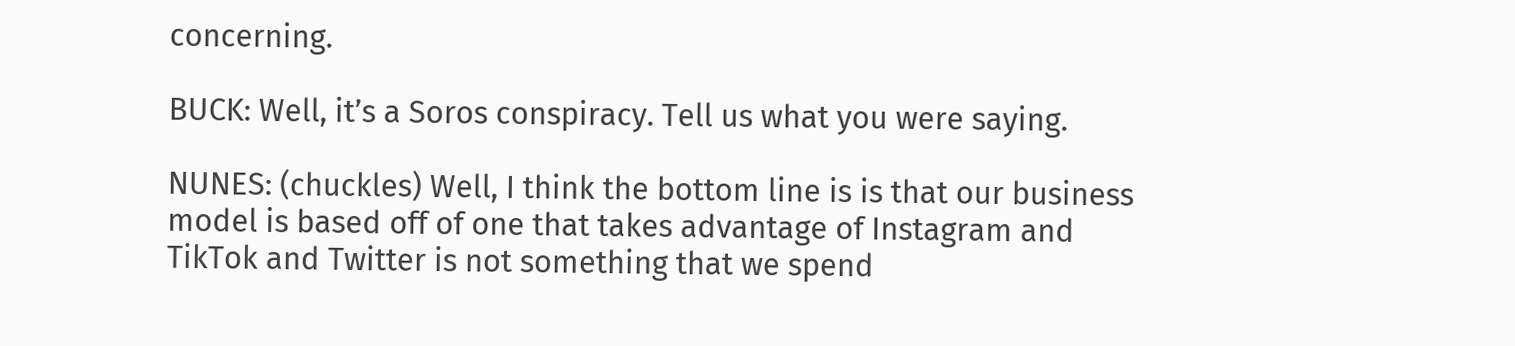concerning.

BUCK: Well, it’s a Soros conspiracy. Tell us what you were saying.

NUNES: (chuckles) Well, I think the bottom line is is that our business model is based off of one that takes advantage of Instagram and TikTok and Twitter is not something that we spend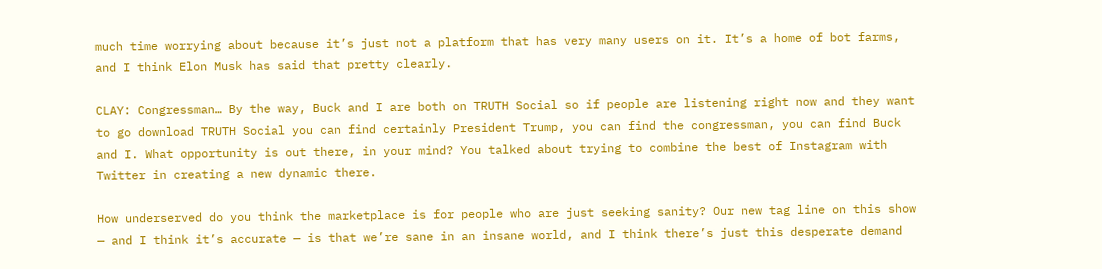much time worrying about because it’s just not a platform that has very many users on it. It’s a home of bot farms, and I think Elon Musk has said that pretty clearly.

CLAY: Congressman… By the way, Buck and I are both on TRUTH Social so if people are listening right now and they want to go download TRUTH Social you can find certainly President Trump, you can find the congressman, you can find Buck and I. What opportunity is out there, in your mind? You talked about trying to combine the best of Instagram with Twitter in creating a new dynamic there.

How underserved do you think the marketplace is for people who are just seeking sanity? Our new tag line on this show — and I think it’s accurate — is that we’re sane in an insane world, and I think there’s just this desperate demand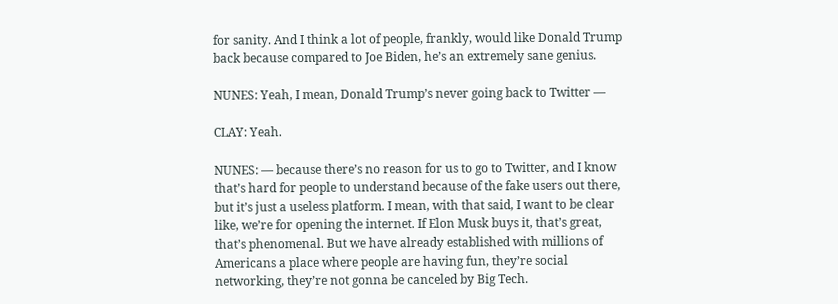for sanity. And I think a lot of people, frankly, would like Donald Trump back because compared to Joe Biden, he’s an extremely sane genius.

NUNES: Yeah, I mean, Donald Trump’s never going back to Twitter —

CLAY: Yeah.

NUNES: — because there’s no reason for us to go to Twitter, and I know that’s hard for people to understand because of the fake users out there, but it’s just a useless platform. I mean, with that said, I want to be clear like, we’re for opening the internet. If Elon Musk buys it, that’s great, that’s phenomenal. But we have already established with millions of Americans a place where people are having fun, they’re social networking, they’re not gonna be canceled by Big Tech.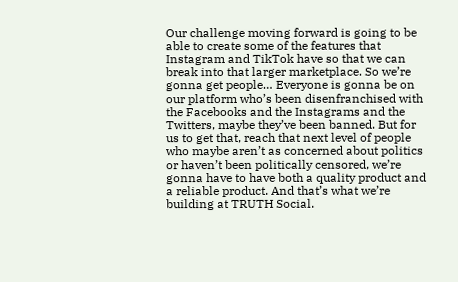Our challenge moving forward is going to be able to create some of the features that Instagram and TikTok have so that we can break into that larger marketplace. So we’re gonna get people… Everyone is gonna be on our platform who’s been disenfranchised with the Facebooks and the Instagrams and the Twitters, maybe they’ve been banned. But for us to get that, reach that next level of people who maybe aren’t as concerned about politics or haven’t been politically censored, we’re gonna have to have both a quality product and a reliable product. And that’s what we’re building at TRUTH Social.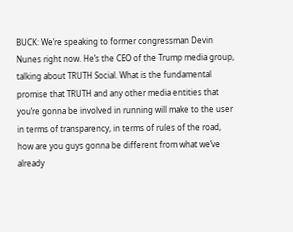BUCK: We’re speaking to former congressman Devin Nunes right now. He’s the CEO of the Trump media group, talking about TRUTH Social. What is the fundamental promise that TRUTH and any other media entities that you’re gonna be involved in running will make to the user in terms of transparency, in terms of rules of the road, how are you guys gonna be different from what we’ve already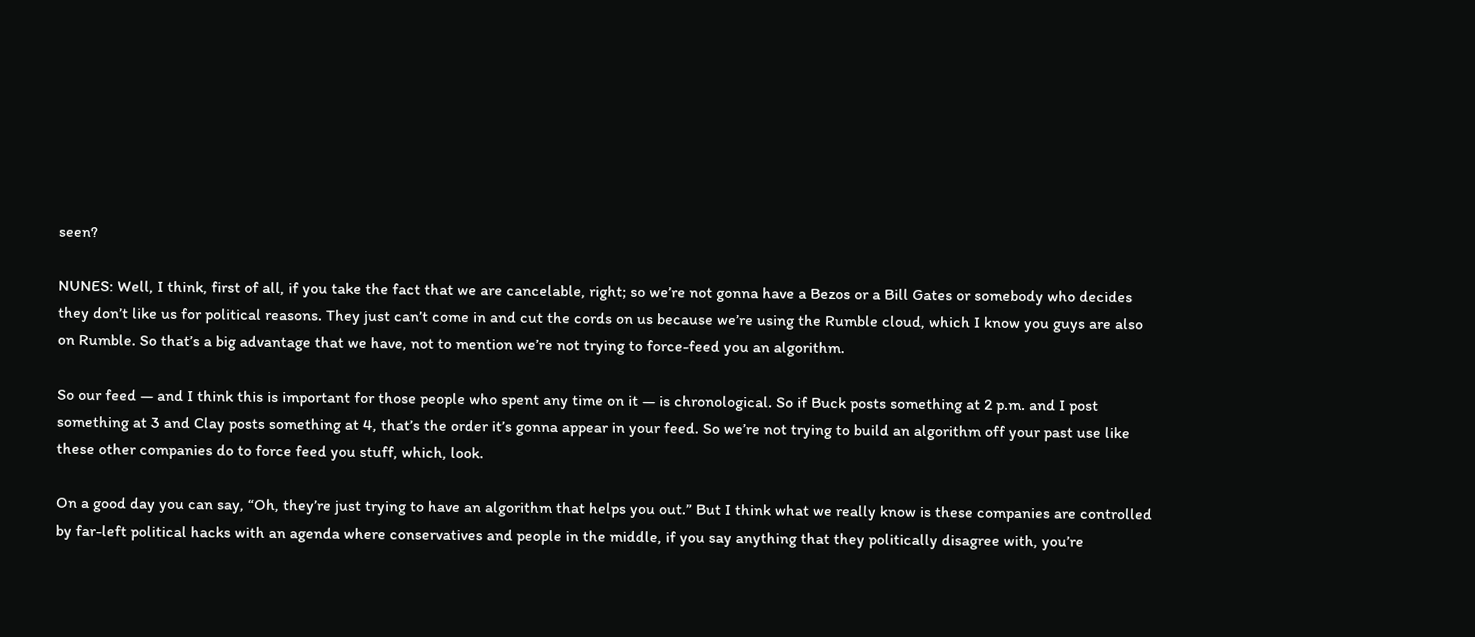seen?

NUNES: Well, I think, first of all, if you take the fact that we are cancelable, right; so we’re not gonna have a Bezos or a Bill Gates or somebody who decides they don’t like us for political reasons. They just can’t come in and cut the cords on us because we’re using the Rumble cloud, which I know you guys are also on Rumble. So that’s a big advantage that we have, not to mention we’re not trying to force-feed you an algorithm.

So our feed — and I think this is important for those people who spent any time on it — is chronological. So if Buck posts something at 2 p.m. and I post something at 3 and Clay posts something at 4, that’s the order it’s gonna appear in your feed. So we’re not trying to build an algorithm off your past use like these other companies do to force feed you stuff, which, look.

On a good day you can say, “Oh, they’re just trying to have an algorithm that helps you out.” But I think what we really know is these companies are controlled by far-left political hacks with an agenda where conservatives and people in the middle, if you say anything that they politically disagree with, you’re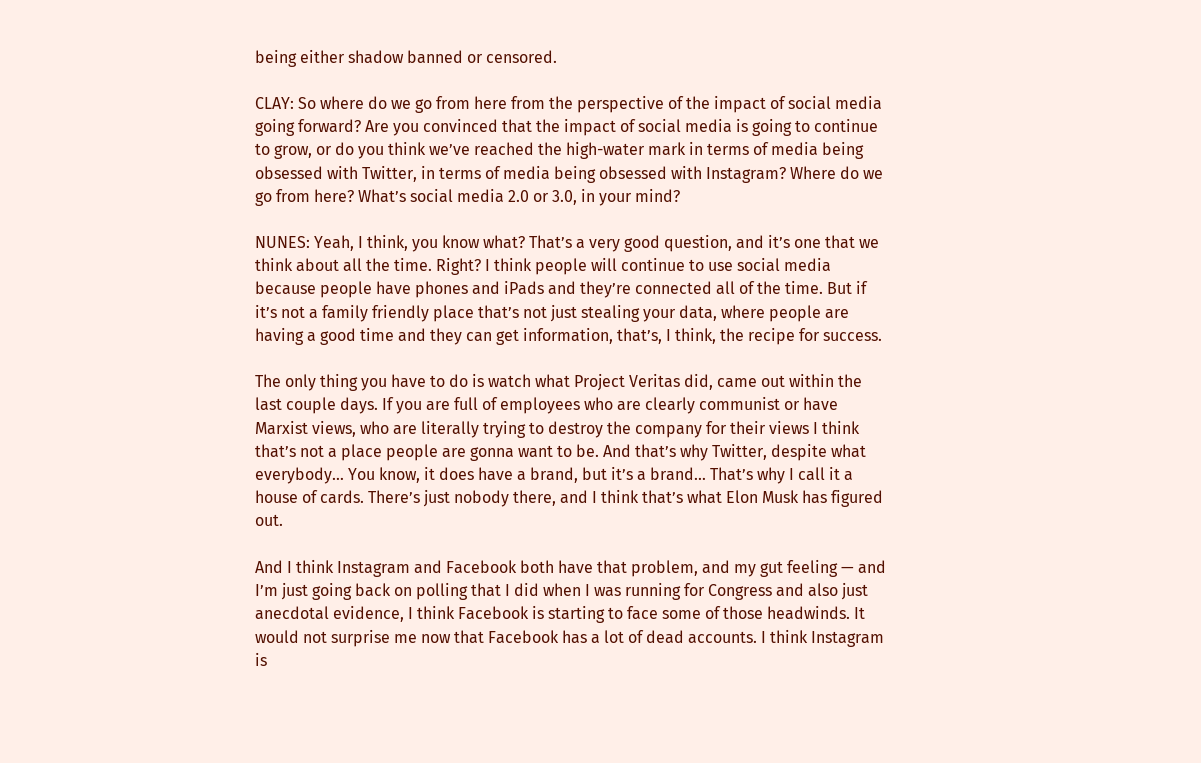being either shadow banned or censored.

CLAY: So where do we go from here from the perspective of the impact of social media going forward? Are you convinced that the impact of social media is going to continue to grow, or do you think we’ve reached the high-water mark in terms of media being obsessed with Twitter, in terms of media being obsessed with Instagram? Where do we go from here? What’s social media 2.0 or 3.0, in your mind?

NUNES: Yeah, I think, you know what? That’s a very good question, and it’s one that we think about all the time. Right? I think people will continue to use social media because people have phones and iPads and they’re connected all of the time. But if it’s not a family friendly place that’s not just stealing your data, where people are having a good time and they can get information, that’s, I think, the recipe for success.

The only thing you have to do is watch what Project Veritas did, came out within the last couple days. If you are full of employees who are clearly communist or have Marxist views, who are literally trying to destroy the company for their views I think that’s not a place people are gonna want to be. And that’s why Twitter, despite what everybody… You know, it does have a brand, but it’s a brand… That’s why I call it a house of cards. There’s just nobody there, and I think that’s what Elon Musk has figured out.

And I think Instagram and Facebook both have that problem, and my gut feeling — and I’m just going back on polling that I did when I was running for Congress and also just anecdotal evidence, I think Facebook is starting to face some of those headwinds. It would not surprise me now that Facebook has a lot of dead accounts. I think Instagram is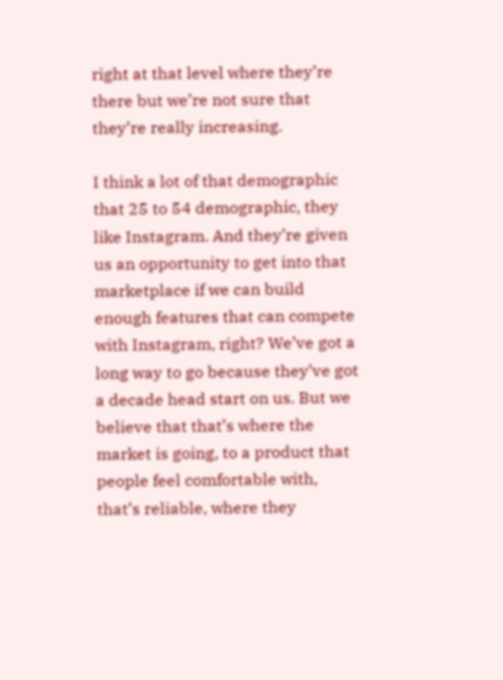right at that level where they’re there but we’re not sure that they’re really increasing.

I think a lot of that demographic that 25 to 54 demographic, they like Instagram. And they’re given us an opportunity to get into that marketplace if we can build enough features that can compete with Instagram, right? We’ve got a long way to go because they’ve got a decade head start on us. But we believe that that’s where the market is going, to a product that people feel comfortable with, that’s reliable, where they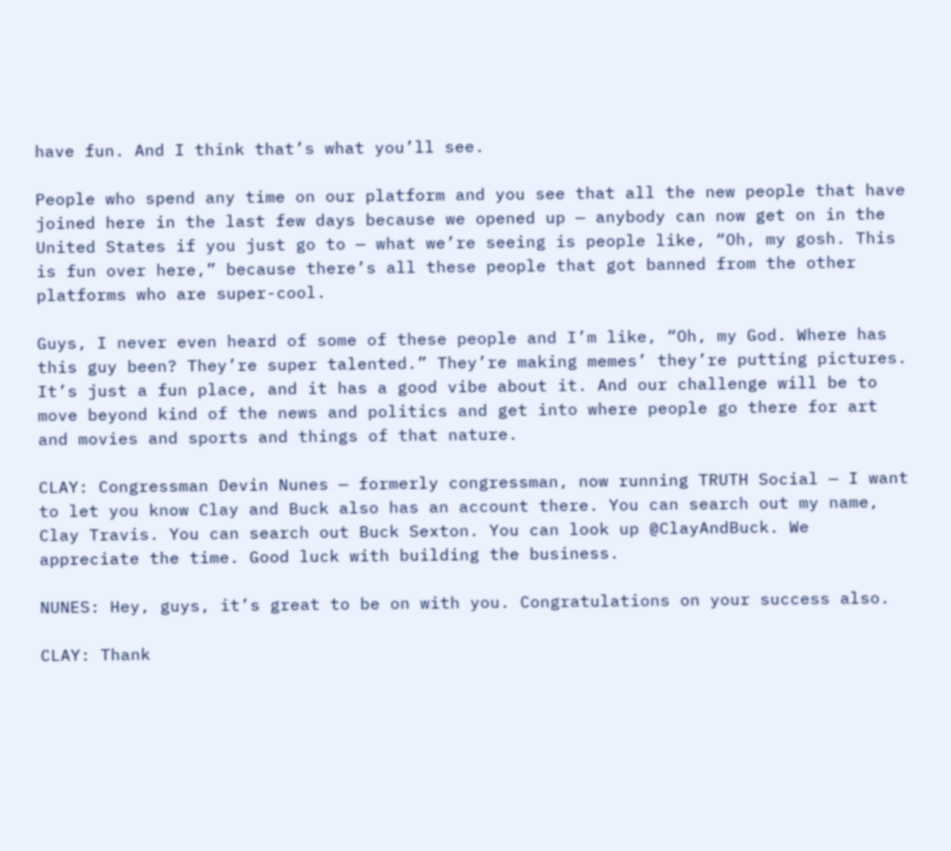have fun. And I think that’s what you’ll see.

People who spend any time on our platform and you see that all the new people that have joined here in the last few days because we opened up — anybody can now get on in the United States if you just go to — what we’re seeing is people like, “Oh, my gosh. This is fun over here,” because there’s all these people that got banned from the other platforms who are super-cool.

Guys, I never even heard of some of these people and I’m like, “Oh, my God. Where has this guy been? They’re super talented.” They’re making memes’ they’re putting pictures. It’s just a fun place, and it has a good vibe about it. And our challenge will be to move beyond kind of the news and politics and get into where people go there for art and movies and sports and things of that nature.

CLAY: Congressman Devin Nunes — formerly congressman, now running TRUTH Social — I want to let you know Clay and Buck also has an account there. You can search out my name, Clay Travis. You can search out Buck Sexton. You can look up @ClayAndBuck. We appreciate the time. Good luck with building the business.

NUNES: Hey, guys, it’s great to be on with you. Congratulations on your success also.

CLAY: Thank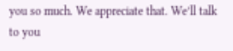you so much. We appreciate that. We’ll talk to you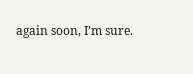again soon, I’m sure.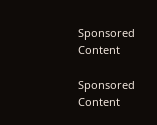Sponsored Content

Sponsored Content